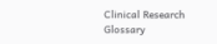Clinical Research Glossary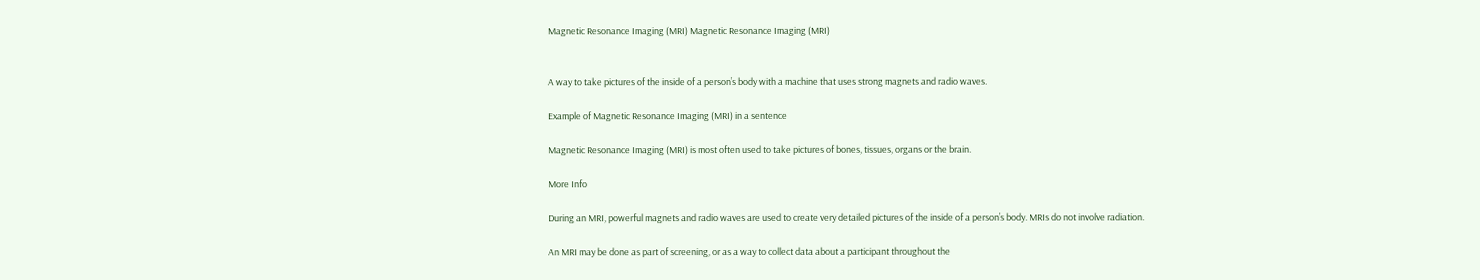Magnetic Resonance Imaging (MRI) Magnetic Resonance Imaging (MRI)


A way to take pictures of the inside of a person’s body with a machine that uses strong magnets and radio waves.

Example of Magnetic Resonance Imaging (MRI) in a sentence

Magnetic Resonance Imaging (MRI) is most often used to take pictures of bones, tissues, organs or the brain.

More Info

During an MRI, powerful magnets and radio waves are used to create very detailed pictures of the inside of a person’s body. MRIs do not involve radiation.

An MRI may be done as part of screening, or as a way to collect data about a participant throughout the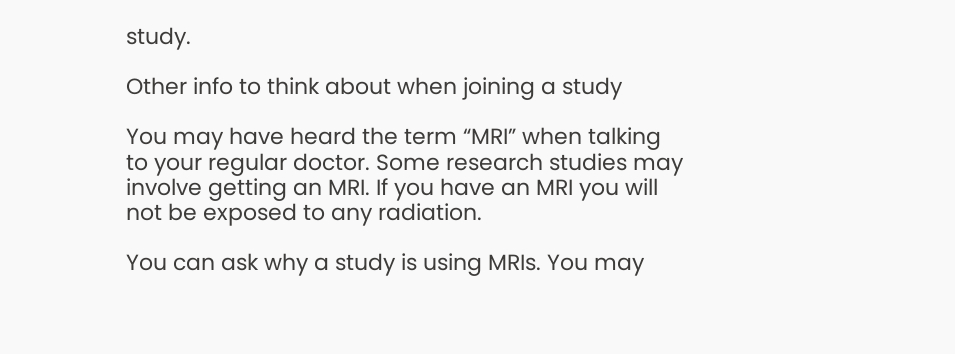study.

Other info to think about when joining a study

You may have heard the term “MRI” when talking to your regular doctor. Some research studies may involve getting an MRI. If you have an MRI you will not be exposed to any radiation.

You can ask why a study is using MRIs. You may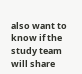also want to know if the study team will share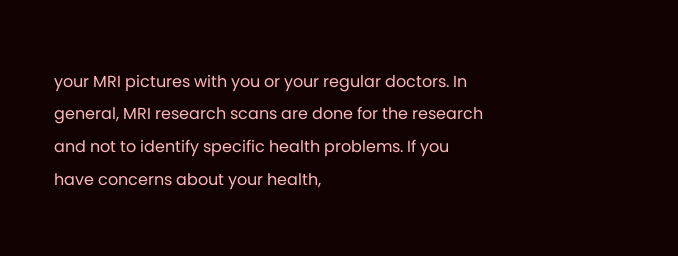your MRI pictures with you or your regular doctors. In general, MRI research scans are done for the research and not to identify specific health problems. If you have concerns about your health,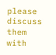please discuss them with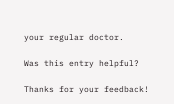your regular doctor.

Was this entry helpful?

Thanks for your feedback!